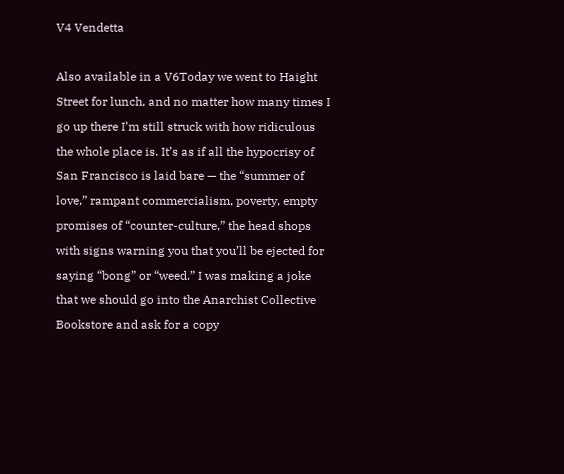V4 Vendetta

Also available in a V6Today we went to Haight Street for lunch, and no matter how many times I go up there I’m still struck with how ridiculous the whole place is. It’s as if all the hypocrisy of San Francisco is laid bare — the “summer of love,” rampant commercialism, poverty, empty promises of “counter-culture,” the head shops with signs warning you that you’ll be ejected for saying “bong” or “weed.” I was making a joke that we should go into the Anarchist Collective Bookstore and ask for a copy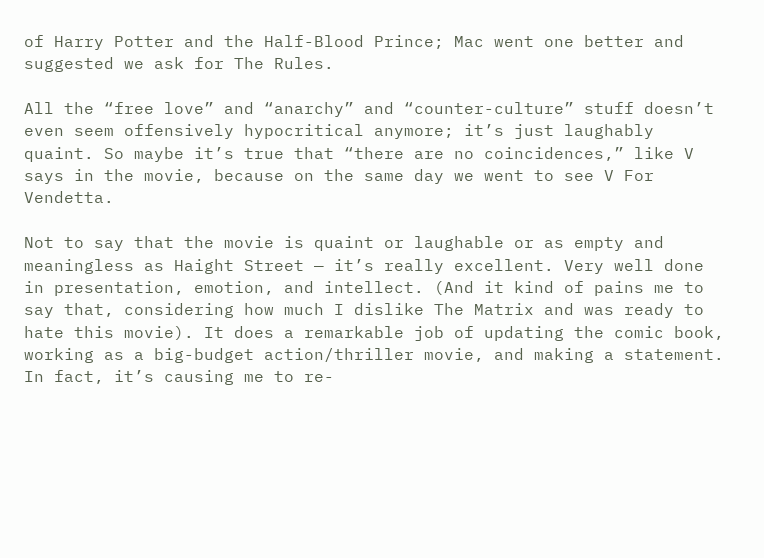of Harry Potter and the Half-Blood Prince; Mac went one better and suggested we ask for The Rules.

All the “free love” and “anarchy” and “counter-culture” stuff doesn’t even seem offensively hypocritical anymore; it’s just laughably quaint. So maybe it’s true that “there are no coincidences,” like V says in the movie, because on the same day we went to see V For Vendetta.

Not to say that the movie is quaint or laughable or as empty and meaningless as Haight Street — it’s really excellent. Very well done in presentation, emotion, and intellect. (And it kind of pains me to say that, considering how much I dislike The Matrix and was ready to hate this movie). It does a remarkable job of updating the comic book, working as a big-budget action/thriller movie, and making a statement. In fact, it’s causing me to re-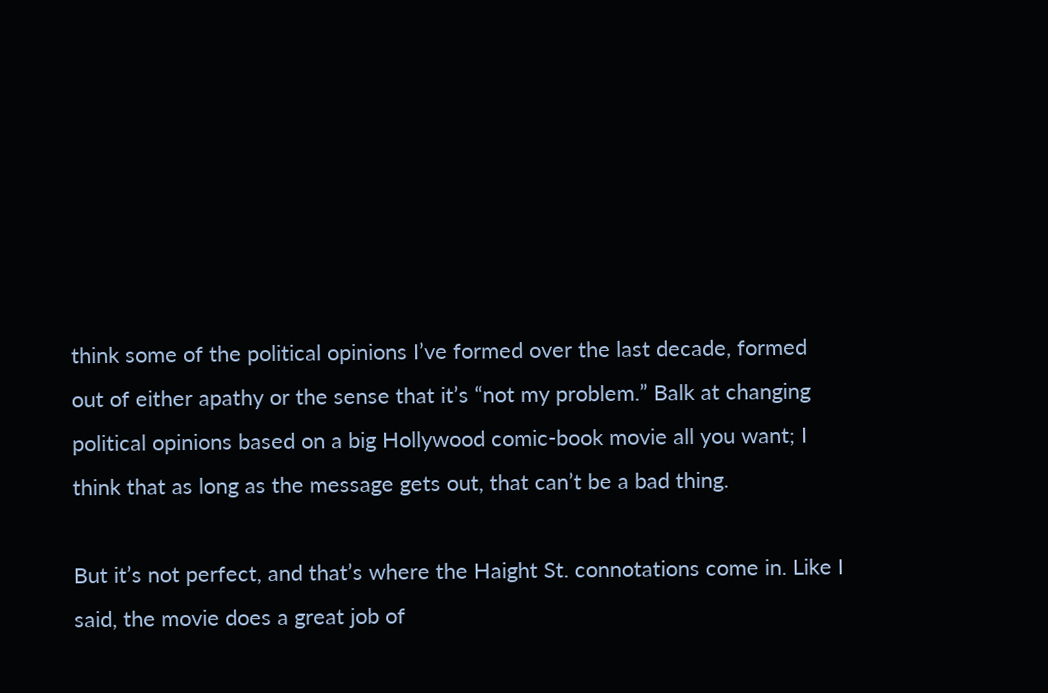think some of the political opinions I’ve formed over the last decade, formed out of either apathy or the sense that it’s “not my problem.” Balk at changing political opinions based on a big Hollywood comic-book movie all you want; I think that as long as the message gets out, that can’t be a bad thing.

But it’s not perfect, and that’s where the Haight St. connotations come in. Like I said, the movie does a great job of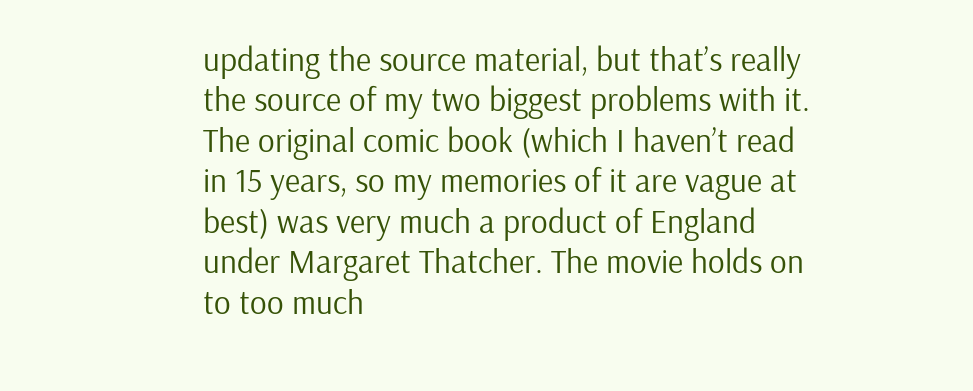updating the source material, but that’s really the source of my two biggest problems with it. The original comic book (which I haven’t read in 15 years, so my memories of it are vague at best) was very much a product of England under Margaret Thatcher. The movie holds on to too much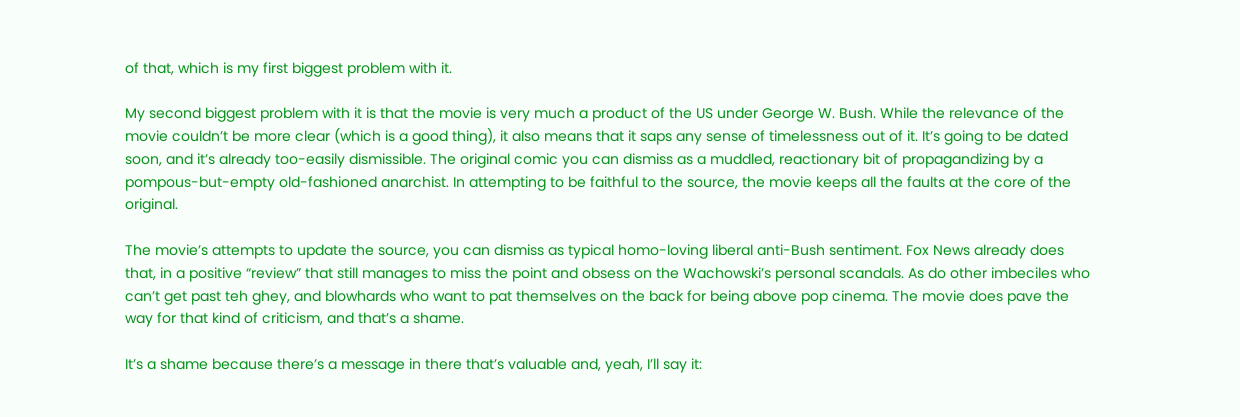of that, which is my first biggest problem with it.

My second biggest problem with it is that the movie is very much a product of the US under George W. Bush. While the relevance of the movie couldn’t be more clear (which is a good thing), it also means that it saps any sense of timelessness out of it. It’s going to be dated soon, and it’s already too-easily dismissible. The original comic you can dismiss as a muddled, reactionary bit of propagandizing by a pompous-but-empty old-fashioned anarchist. In attempting to be faithful to the source, the movie keeps all the faults at the core of the original.

The movie’s attempts to update the source, you can dismiss as typical homo-loving liberal anti-Bush sentiment. Fox News already does that, in a positive “review” that still manages to miss the point and obsess on the Wachowski’s personal scandals. As do other imbeciles who can’t get past teh ghey, and blowhards who want to pat themselves on the back for being above pop cinema. The movie does pave the way for that kind of criticism, and that’s a shame.

It’s a shame because there’s a message in there that’s valuable and, yeah, I’ll say it: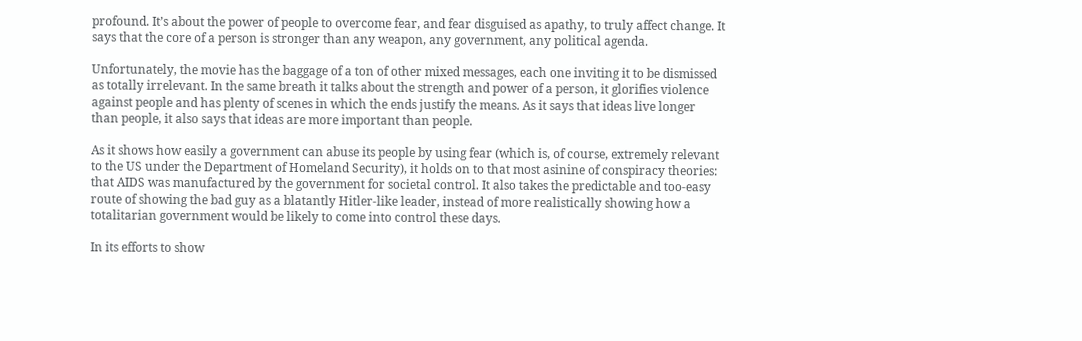profound. It’s about the power of people to overcome fear, and fear disguised as apathy, to truly affect change. It says that the core of a person is stronger than any weapon, any government, any political agenda.

Unfortunately, the movie has the baggage of a ton of other mixed messages, each one inviting it to be dismissed as totally irrelevant. In the same breath it talks about the strength and power of a person, it glorifies violence against people and has plenty of scenes in which the ends justify the means. As it says that ideas live longer than people, it also says that ideas are more important than people.

As it shows how easily a government can abuse its people by using fear (which is, of course, extremely relevant to the US under the Department of Homeland Security), it holds on to that most asinine of conspiracy theories: that AIDS was manufactured by the government for societal control. It also takes the predictable and too-easy route of showing the bad guy as a blatantly Hitler-like leader, instead of more realistically showing how a totalitarian government would be likely to come into control these days.

In its efforts to show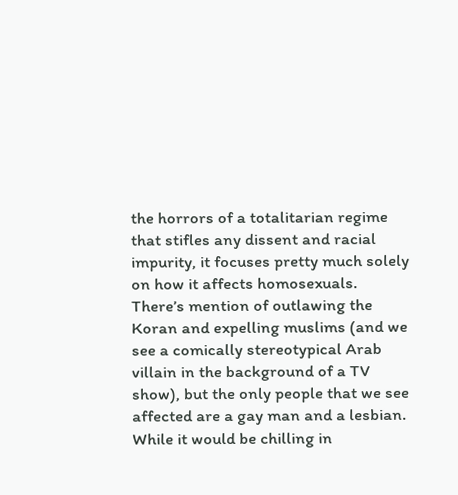the horrors of a totalitarian regime that stifles any dissent and racial impurity, it focuses pretty much solely on how it affects homosexuals. There’s mention of outlawing the Koran and expelling muslims (and we see a comically stereotypical Arab villain in the background of a TV show), but the only people that we see affected are a gay man and a lesbian. While it would be chilling in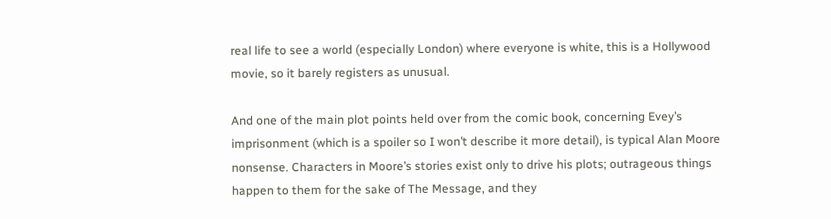real life to see a world (especially London) where everyone is white, this is a Hollywood movie, so it barely registers as unusual.

And one of the main plot points held over from the comic book, concerning Evey’s imprisonment (which is a spoiler so I won’t describe it more detail), is typical Alan Moore nonsense. Characters in Moore’s stories exist only to drive his plots; outrageous things happen to them for the sake of The Message, and they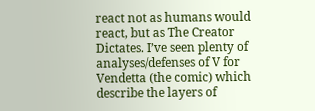react not as humans would react, but as The Creator Dictates. I’ve seen plenty of analyses/defenses of V for Vendetta (the comic) which describe the layers of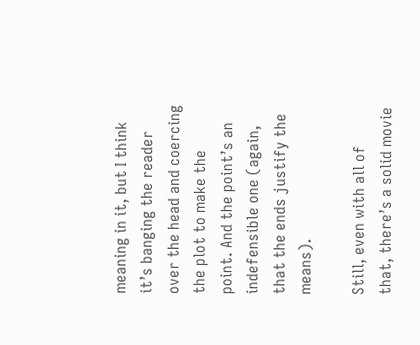meaning in it, but I think it’s banging the reader over the head and coercing the plot to make the point. And the point’s an indefensible one (again, that the ends justify the means).

Still, even with all of that, there’s a solid movie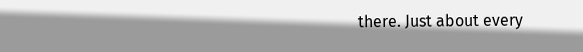there. Just about every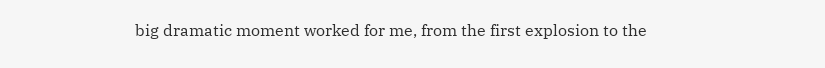big dramatic moment worked for me, from the first explosion to the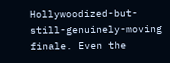Hollywoodized-but-still-genuinely-moving finale. Even the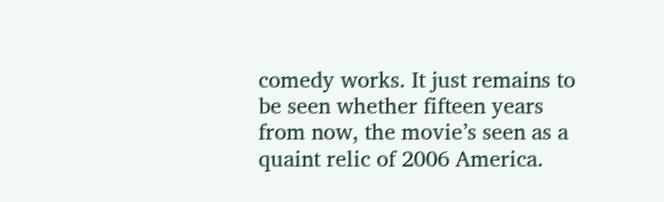comedy works. It just remains to be seen whether fifteen years from now, the movie’s seen as a quaint relic of 2006 America.